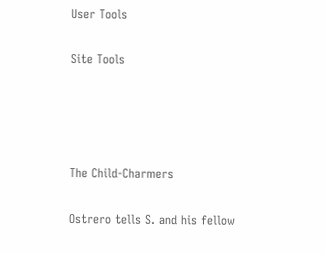User Tools

Site Tools




The Child-Charmers

Ostrero tells S. and his fellow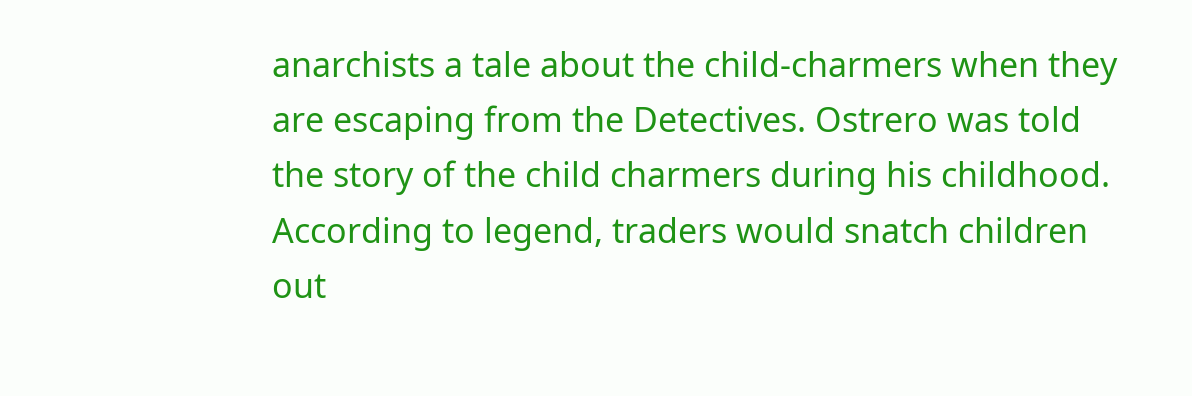anarchists a tale about the child-charmers when they are escaping from the Detectives. Ostrero was told the story of the child charmers during his childhood. According to legend, traders would snatch children out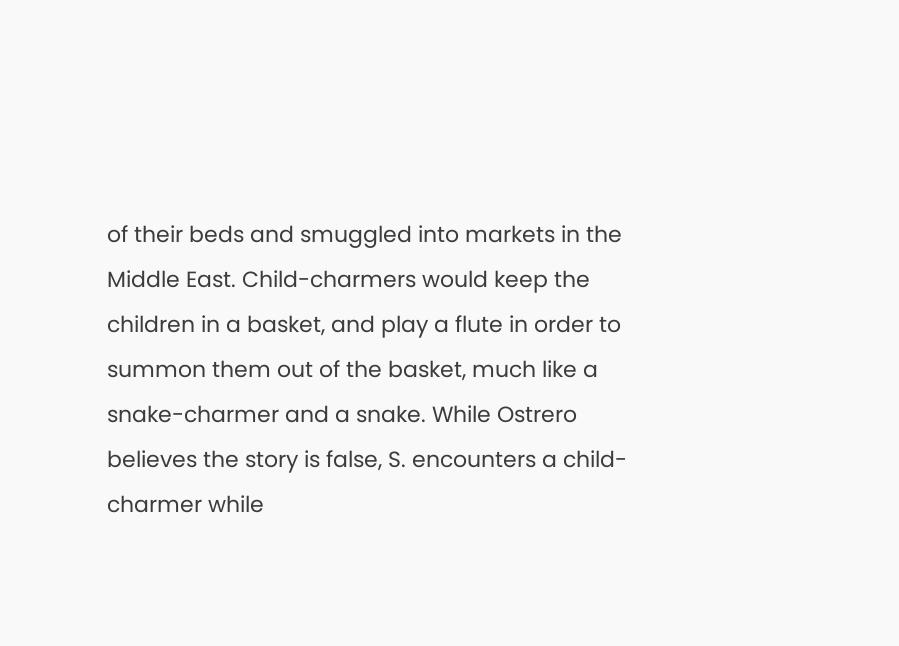of their beds and smuggled into markets in the Middle East. Child-charmers would keep the children in a basket, and play a flute in order to summon them out of the basket, much like a snake-charmer and a snake. While Ostrero believes the story is false, S. encounters a child-charmer while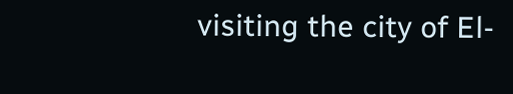visiting the city of El-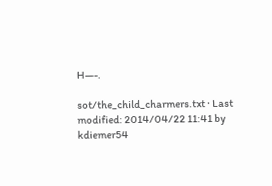H—-.

sot/the_child_charmers.txt · Last modified: 2014/04/22 11:41 by kdiemer54